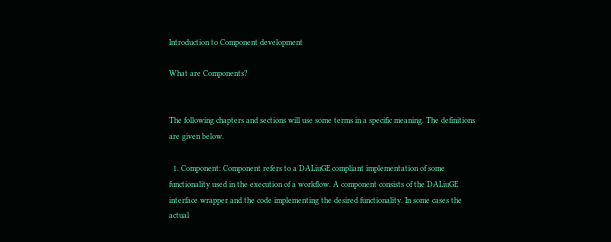Introduction to Component development

What are Components?


The following chapters and sections will use some terms in a specific meaning. The definitions are given below.

  1. Component: Component refers to a DALiuGE compliant implementation of some functionality used in the execution of a workflow. A component consists of the DALiuGE interface wrapper and the code implementing the desired functionality. In some cases the actual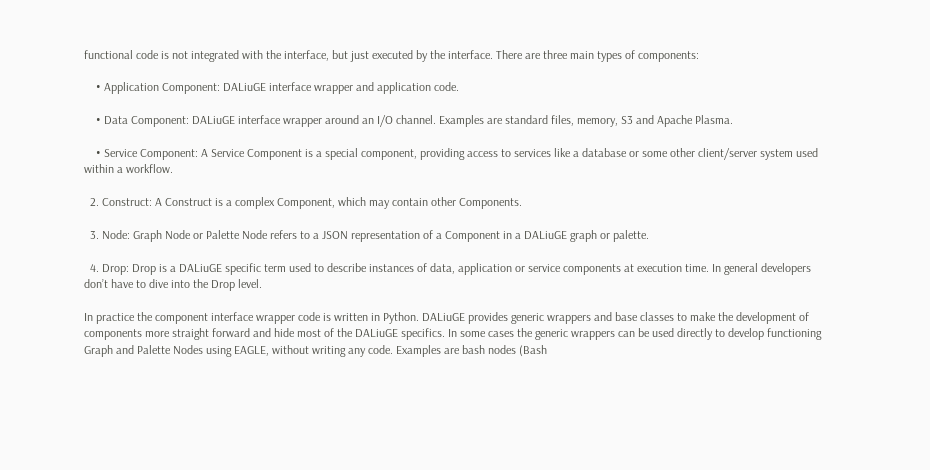functional code is not integrated with the interface, but just executed by the interface. There are three main types of components:

    • Application Component: DALiuGE interface wrapper and application code.

    • Data Component: DALiuGE interface wrapper around an I/O channel. Examples are standard files, memory, S3 and Apache Plasma.

    • Service Component: A Service Component is a special component, providing access to services like a database or some other client/server system used within a workflow.

  2. Construct: A Construct is a complex Component, which may contain other Components.

  3. Node: Graph Node or Palette Node refers to a JSON representation of a Component in a DALiuGE graph or palette.

  4. Drop: Drop is a DALiuGE specific term used to describe instances of data, application or service components at execution time. In general developers don’t have to dive into the Drop level.

In practice the component interface wrapper code is written in Python. DALiuGE provides generic wrappers and base classes to make the development of components more straight forward and hide most of the DALiuGE specifics. In some cases the generic wrappers can be used directly to develop functioning Graph and Palette Nodes using EAGLE, without writing any code. Examples are bash nodes (Bash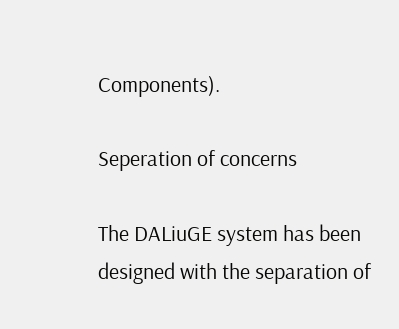Components).

Seperation of concerns

The DALiuGE system has been designed with the separation of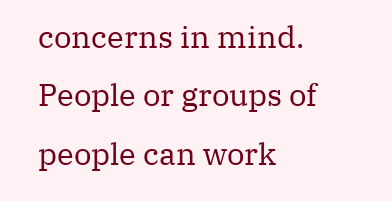concerns in mind. People or groups of people can work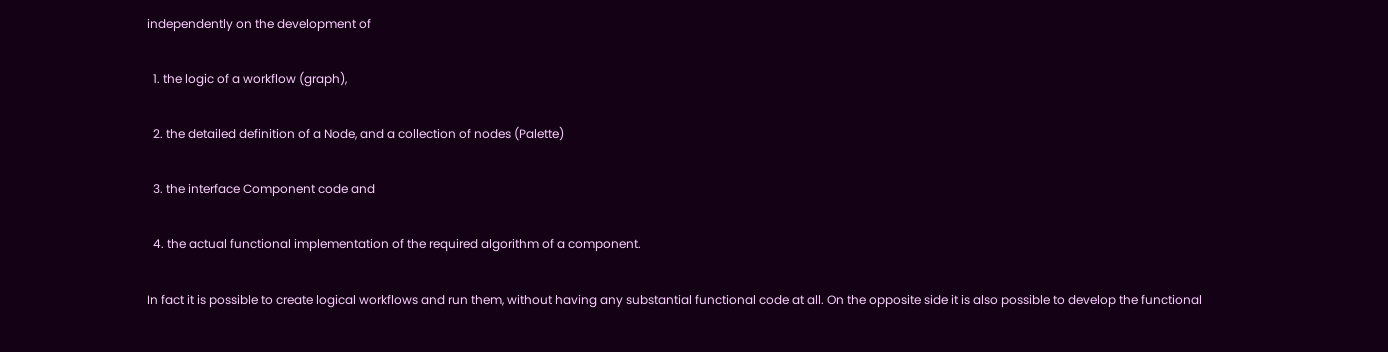independently on the development of

  1. the logic of a workflow (graph),

  2. the detailed definition of a Node, and a collection of nodes (Palette)

  3. the interface Component code and

  4. the actual functional implementation of the required algorithm of a component.

In fact it is possible to create logical workflows and run them, without having any substantial functional code at all. On the opposite side it is also possible to develop the functional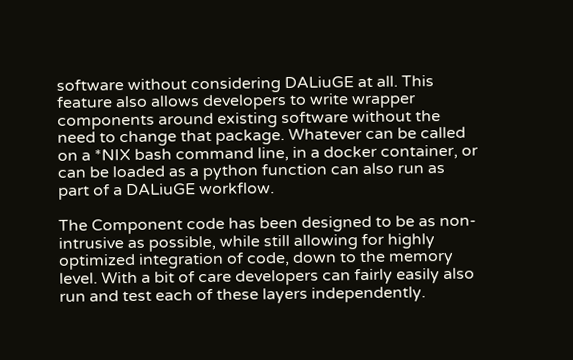software without considering DALiuGE at all. This feature also allows developers to write wrapper components around existing software without the need to change that package. Whatever can be called on a *NIX bash command line, in a docker container, or can be loaded as a python function can also run as part of a DALiuGE workflow.

The Component code has been designed to be as non-intrusive as possible, while still allowing for highly optimized integration of code, down to the memory level. With a bit of care developers can fairly easily also run and test each of these layers independently.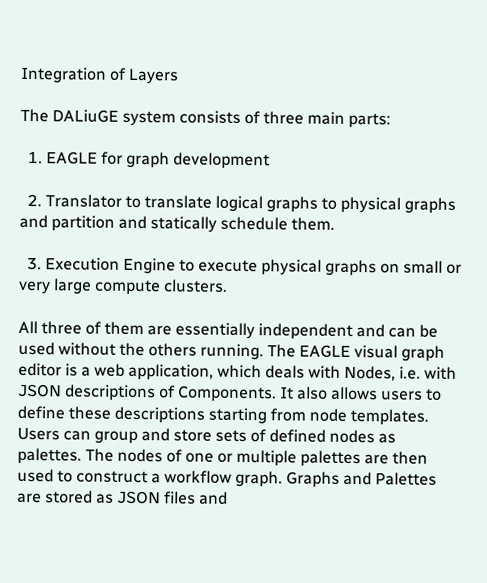Integration of Layers

The DALiuGE system consists of three main parts:

  1. EAGLE for graph development

  2. Translator to translate logical graphs to physical graphs and partition and statically schedule them.

  3. Execution Engine to execute physical graphs on small or very large compute clusters.

All three of them are essentially independent and can be used without the others running. The EAGLE visual graph editor is a web application, which deals with Nodes, i.e. with JSON descriptions of Components. It also allows users to define these descriptions starting from node templates. Users can group and store sets of defined nodes as palettes. The nodes of one or multiple palettes are then used to construct a workflow graph. Graphs and Palettes are stored as JSON files and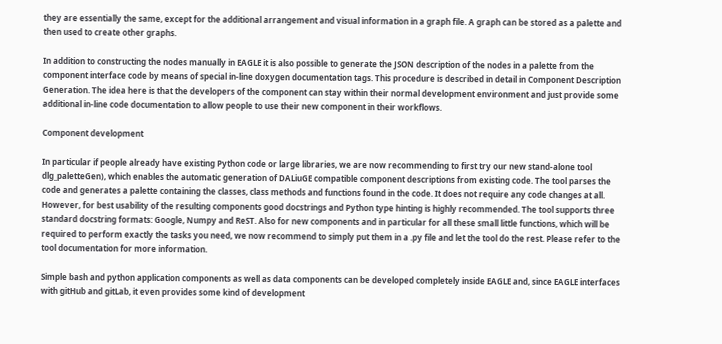they are essentially the same, except for the additional arrangement and visual information in a graph file. A graph can be stored as a palette and then used to create other graphs.

In addition to constructing the nodes manually in EAGLE it is also possible to generate the JSON description of the nodes in a palette from the component interface code by means of special in-line doxygen documentation tags. This procedure is described in detail in Component Description Generation. The idea here is that the developers of the component can stay within their normal development environment and just provide some additional in-line code documentation to allow people to use their new component in their workflows.

Component development

In particular if people already have existing Python code or large libraries, we are now recommending to first try our new stand-alone tool dlg_paletteGen), which enables the automatic generation of DALiuGE compatible component descriptions from existing code. The tool parses the code and generates a palette containing the classes, class methods and functions found in the code. It does not require any code changes at all. However, for best usability of the resulting components good docstrings and Python type hinting is highly recommended. The tool supports three standard docstring formats: Google, Numpy and ReST. Also for new components and in particular for all these small little functions, which will be required to perform exactly the tasks you need, we now recommend to simply put them in a .py file and let the tool do the rest. Please refer to the tool documentation for more information.

Simple bash and python application components as well as data components can be developed completely inside EAGLE and, since EAGLE interfaces with gitHub and gitLab, it even provides some kind of development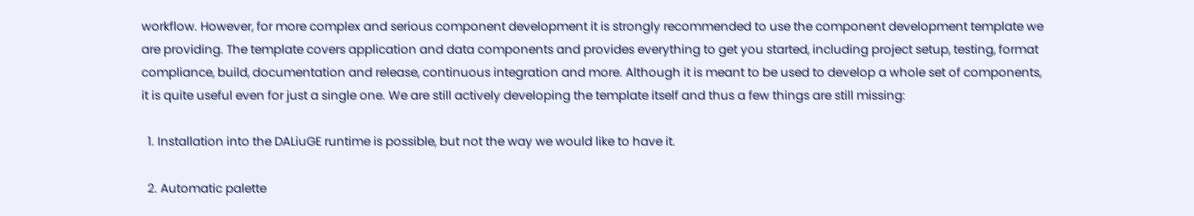workflow. However, for more complex and serious component development it is strongly recommended to use the component development template we are providing. The template covers application and data components and provides everything to get you started, including project setup, testing, format compliance, build, documentation and release, continuous integration and more. Although it is meant to be used to develop a whole set of components, it is quite useful even for just a single one. We are still actively developing the template itself and thus a few things are still missing:

  1. Installation into the DALiuGE runtime is possible, but not the way we would like to have it.

  2. Automatic palette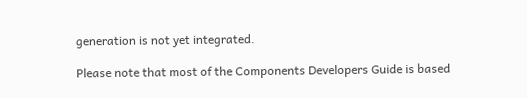generation is not yet integrated.

Please note that most of the Components Developers Guide is based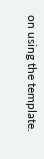on using the template.